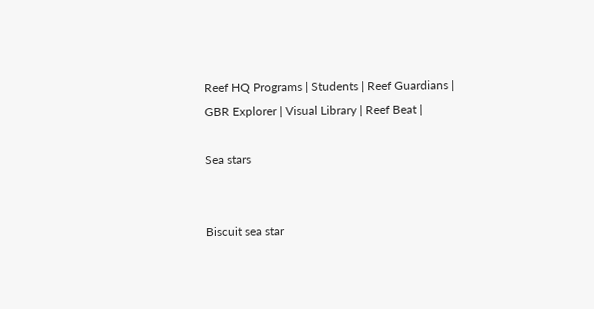Reef HQ Programs | Students | Reef Guardians | GBR Explorer | Visual Library | Reef Beat |

Sea stars


Biscuit sea star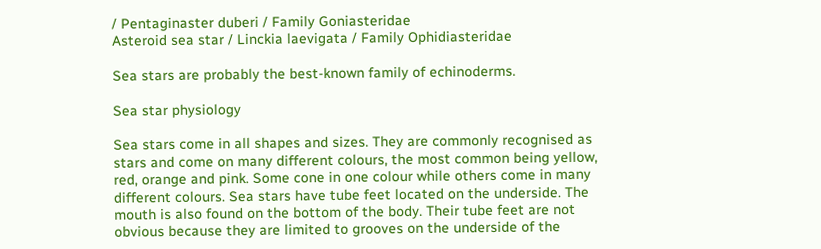/ Pentaginaster duberi / Family Goniasteridae
Asteroid sea star / Linckia laevigata / Family Ophidiasteridae

Sea stars are probably the best-known family of echinoderms.

Sea star physiology

Sea stars come in all shapes and sizes. They are commonly recognised as stars and come on many different colours, the most common being yellow, red, orange and pink. Some cone in one colour while others come in many different colours. Sea stars have tube feet located on the underside. The mouth is also found on the bottom of the body. Their tube feet are not obvious because they are limited to grooves on the underside of the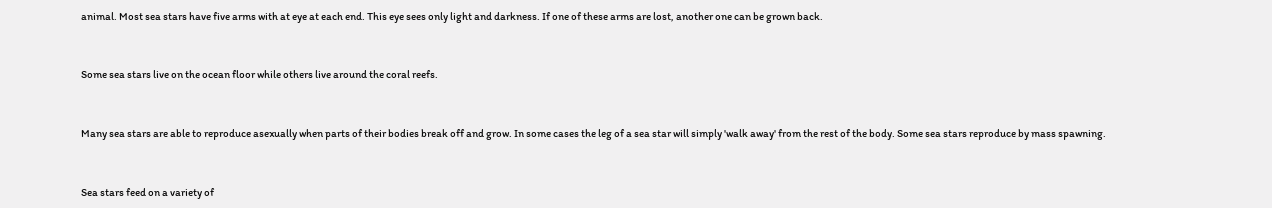animal. Most sea stars have five arms with at eye at each end. This eye sees only light and darkness. If one of these arms are lost, another one can be grown back.


Some sea stars live on the ocean floor while others live around the coral reefs.


Many sea stars are able to reproduce asexually when parts of their bodies break off and grow. In some cases the leg of a sea star will simply 'walk away' from the rest of the body. Some sea stars reproduce by mass spawning.


Sea stars feed on a variety of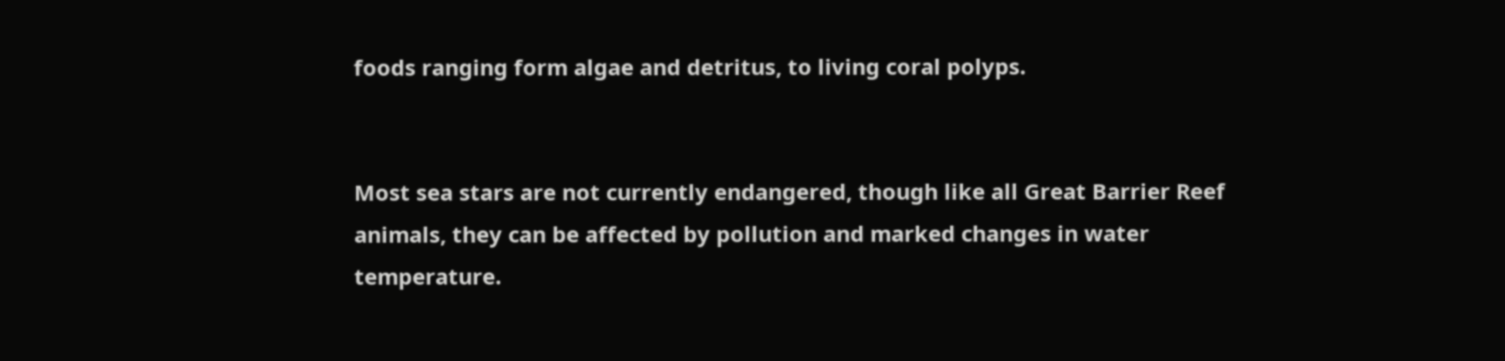foods ranging form algae and detritus, to living coral polyps.


Most sea stars are not currently endangered, though like all Great Barrier Reef animals, they can be affected by pollution and marked changes in water temperature.